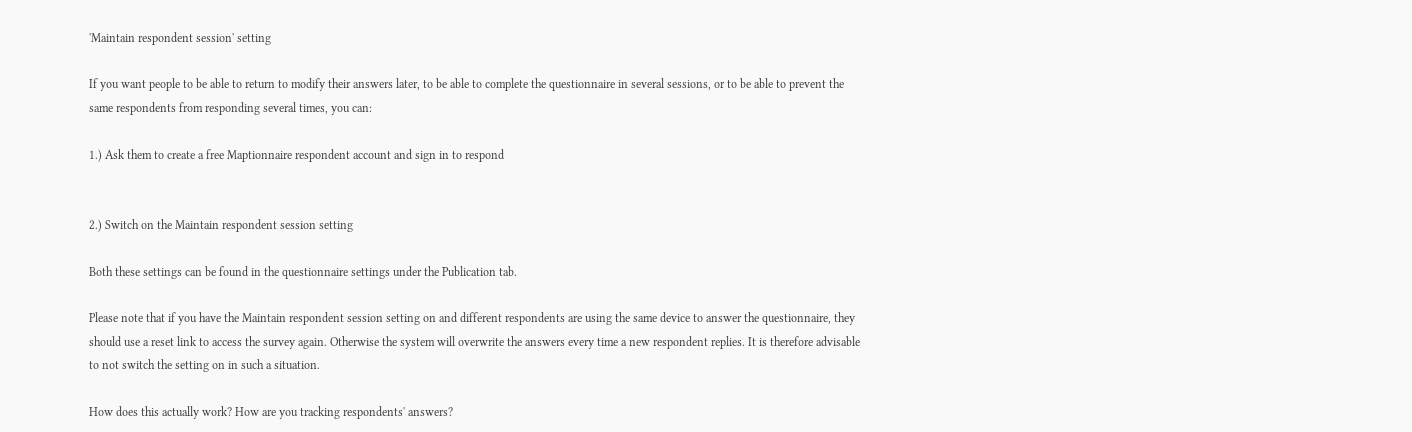'Maintain respondent session' setting

If you want people to be able to return to modify their answers later, to be able to complete the questionnaire in several sessions, or to be able to prevent the same respondents from responding several times, you can:

1.) Ask them to create a free Maptionnaire respondent account and sign in to respond


2.) Switch on the Maintain respondent session setting

Both these settings can be found in the questionnaire settings under the Publication tab.

Please note that if you have the Maintain respondent session setting on and different respondents are using the same device to answer the questionnaire, they should use a reset link to access the survey again. Otherwise the system will overwrite the answers every time a new respondent replies. It is therefore advisable to not switch the setting on in such a situation.

How does this actually work? How are you tracking respondents' answers?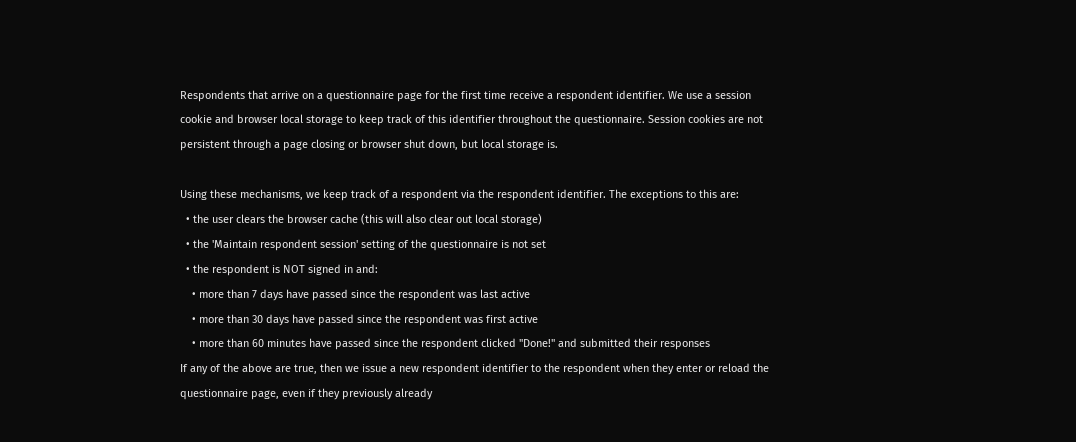Respondents that arrive on a questionnaire page for the first time receive a respondent identifier. We use a session cookie and browser local storage to keep track of this identifier throughout the questionnaire. Session cookies are not persistent through a page closing or browser shut down, but local storage is.

Using these mechanisms, we keep track of a respondent via the respondent identifier. The exceptions to this are:
  • the user clears the browser cache (this will also clear out local storage)
  • the 'Maintain respondent session' setting of the questionnaire is not set
  • the respondent is NOT signed in and:
    • more than 7 days have passed since the respondent was last active
    • more than 30 days have passed since the respondent was first active
    • more than 60 minutes have passed since the respondent clicked "Done!" and submitted their responses
If any of the above are true, then we issue a new respondent identifier to the respondent when they enter or reload the questionnaire page, even if they previously already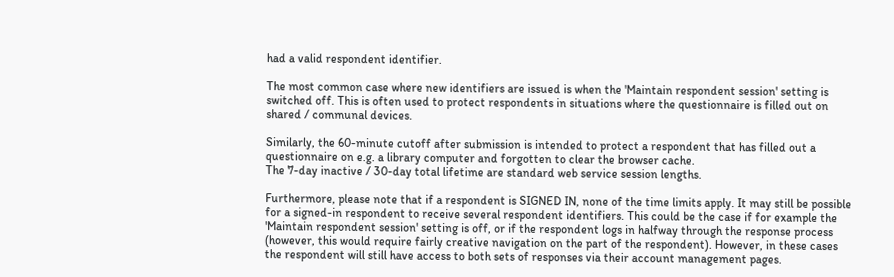had a valid respondent identifier.

The most common case where new identifiers are issued is when the 'Maintain respondent session' setting is switched off. This is often used to protect respondents in situations where the questionnaire is filled out on shared / communal devices.

Similarly, the 60-minute cutoff after submission is intended to protect a respondent that has filled out a questionnaire on e.g. a library computer and forgotten to clear the browser cache.
The 7-day inactive / 30-day total lifetime are standard web service session lengths.

Furthermore, please note that if a respondent is SIGNED IN, none of the time limits apply. It may still be possible for a signed-in respondent to receive several respondent identifiers. This could be the case if for example the 'Maintain respondent session' setting is off, or if the respondent logs in halfway through the response process (however, this would require fairly creative navigation on the part of the respondent). However, in these cases the respondent will still have access to both sets of responses via their account management pages.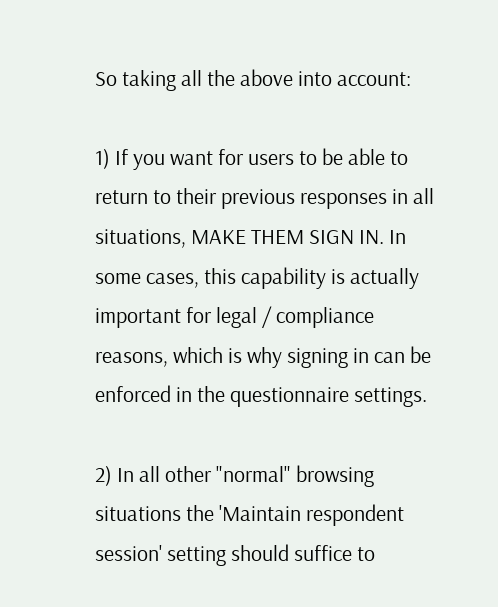So taking all the above into account:

1) If you want for users to be able to return to their previous responses in all situations, MAKE THEM SIGN IN. In some cases, this capability is actually important for legal / compliance reasons, which is why signing in can be enforced in the questionnaire settings.

2) In all other "normal" browsing situations the 'Maintain respondent session' setting should suffice to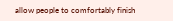allow people to comfortably finish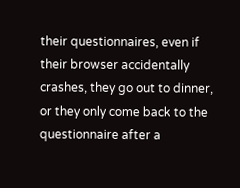their questionnaires, even if their browser accidentally crashes, they go out to dinner, or they only come back to the questionnaire after a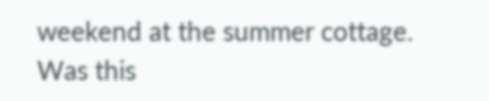weekend at the summer cottage.
Was this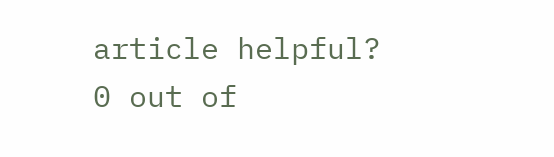article helpful?
0 out of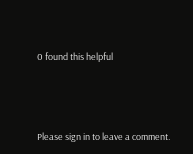0 found this helpful



Please sign in to leave a comment.